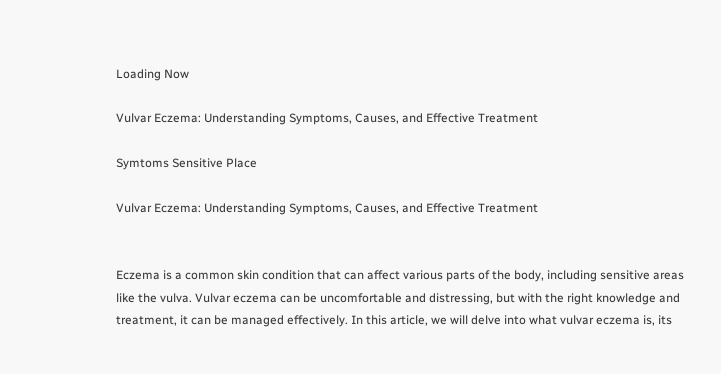Loading Now

Vulvar Eczema: Understanding Symptoms, Causes, and Effective Treatment

Symtoms Sensitive Place

Vulvar Eczema: Understanding Symptoms, Causes, and Effective Treatment


Eczema is a common skin condition that can affect various parts of the body, including sensitive areas like the vulva. Vulvar eczema can be uncomfortable and distressing, but with the right knowledge and treatment, it can be managed effectively. In this article, we will delve into what vulvar eczema is, its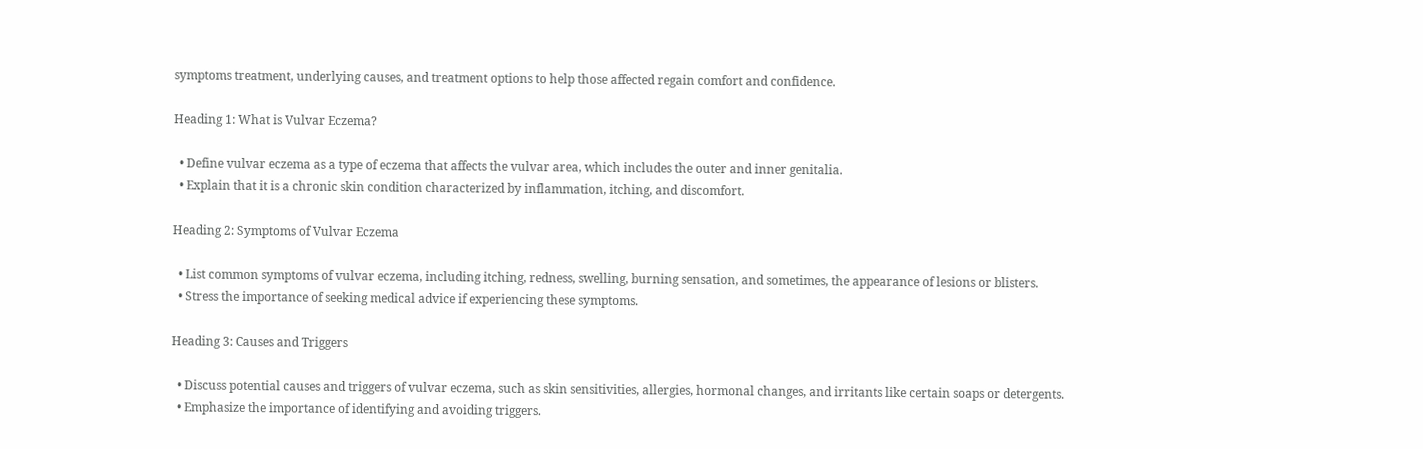symptoms treatment, underlying causes, and treatment options to help those affected regain comfort and confidence.

Heading 1: What is Vulvar Eczema?

  • Define vulvar eczema as a type of eczema that affects the vulvar area, which includes the outer and inner genitalia.
  • Explain that it is a chronic skin condition characterized by inflammation, itching, and discomfort.

Heading 2: Symptoms of Vulvar Eczema

  • List common symptoms of vulvar eczema, including itching, redness, swelling, burning sensation, and sometimes, the appearance of lesions or blisters.
  • Stress the importance of seeking medical advice if experiencing these symptoms.

Heading 3: Causes and Triggers

  • Discuss potential causes and triggers of vulvar eczema, such as skin sensitivities, allergies, hormonal changes, and irritants like certain soaps or detergents.
  • Emphasize the importance of identifying and avoiding triggers.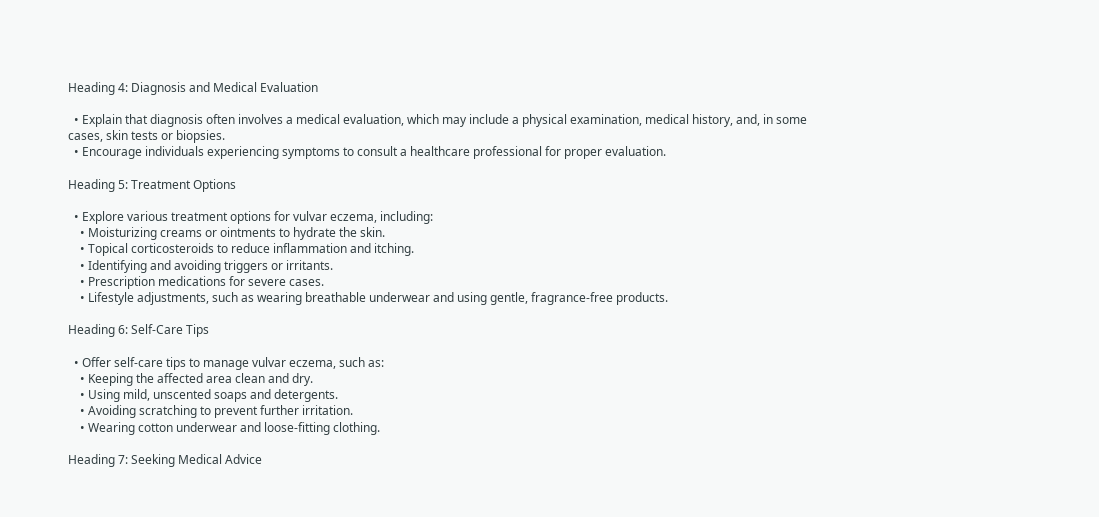Heading 4: Diagnosis and Medical Evaluation

  • Explain that diagnosis often involves a medical evaluation, which may include a physical examination, medical history, and, in some cases, skin tests or biopsies.
  • Encourage individuals experiencing symptoms to consult a healthcare professional for proper evaluation.

Heading 5: Treatment Options

  • Explore various treatment options for vulvar eczema, including:
    • Moisturizing creams or ointments to hydrate the skin.
    • Topical corticosteroids to reduce inflammation and itching.
    • Identifying and avoiding triggers or irritants.
    • Prescription medications for severe cases.
    • Lifestyle adjustments, such as wearing breathable underwear and using gentle, fragrance-free products.

Heading 6: Self-Care Tips

  • Offer self-care tips to manage vulvar eczema, such as:
    • Keeping the affected area clean and dry.
    • Using mild, unscented soaps and detergents.
    • Avoiding scratching to prevent further irritation.
    • Wearing cotton underwear and loose-fitting clothing.

Heading 7: Seeking Medical Advice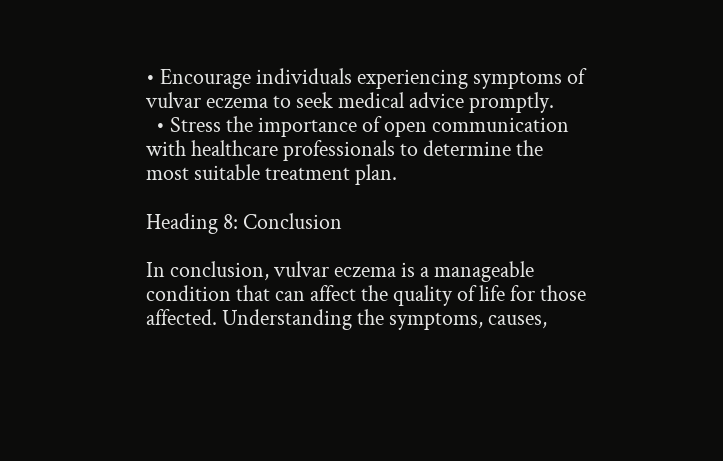• Encourage individuals experiencing symptoms of vulvar eczema to seek medical advice promptly.
  • Stress the importance of open communication with healthcare professionals to determine the most suitable treatment plan.

Heading 8: Conclusion

In conclusion, vulvar eczema is a manageable condition that can affect the quality of life for those affected. Understanding the symptoms, causes,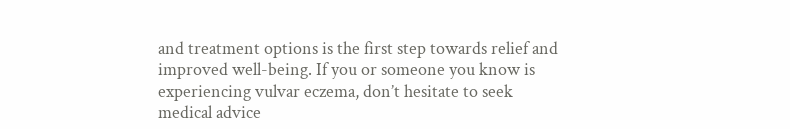and treatment options is the first step towards relief and improved well-being. If you or someone you know is experiencing vulvar eczema, don’t hesitate to seek medical advice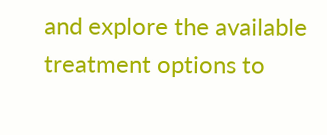and explore the available treatment options to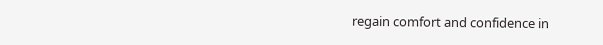regain comfort and confidence in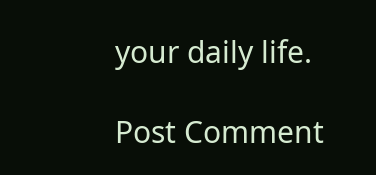your daily life.

Post Comment